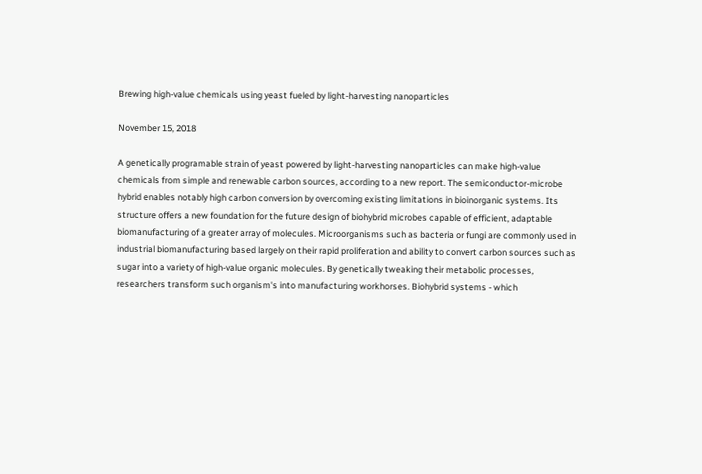Brewing high-value chemicals using yeast fueled by light-harvesting nanoparticles

November 15, 2018

A genetically programable strain of yeast powered by light-harvesting nanoparticles can make high-value chemicals from simple and renewable carbon sources, according to a new report. The semiconductor-microbe hybrid enables notably high carbon conversion by overcoming existing limitations in bioinorganic systems. Its structure offers a new foundation for the future design of biohybrid microbes capable of efficient, adaptable biomanufacturing of a greater array of molecules. Microorganisms such as bacteria or fungi are commonly used in industrial biomanufacturing based largely on their rapid proliferation and ability to convert carbon sources such as sugar into a variety of high-value organic molecules. By genetically tweaking their metabolic processes, researchers transform such organism's into manufacturing workhorses. Biohybrid systems - which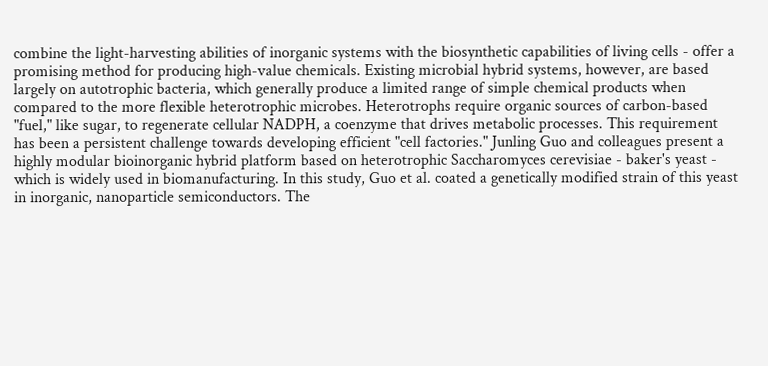combine the light-harvesting abilities of inorganic systems with the biosynthetic capabilities of living cells - offer a promising method for producing high-value chemicals. Existing microbial hybrid systems, however, are based largely on autotrophic bacteria, which generally produce a limited range of simple chemical products when compared to the more flexible heterotrophic microbes. Heterotrophs require organic sources of carbon-based "fuel," like sugar, to regenerate cellular NADPH, a coenzyme that drives metabolic processes. This requirement has been a persistent challenge towards developing efficient "cell factories." Junling Guo and colleagues present a highly modular bioinorganic hybrid platform based on heterotrophic Saccharomyces cerevisiae - baker's yeast - which is widely used in biomanufacturing. In this study, Guo et al. coated a genetically modified strain of this yeast in inorganic, nanoparticle semiconductors. The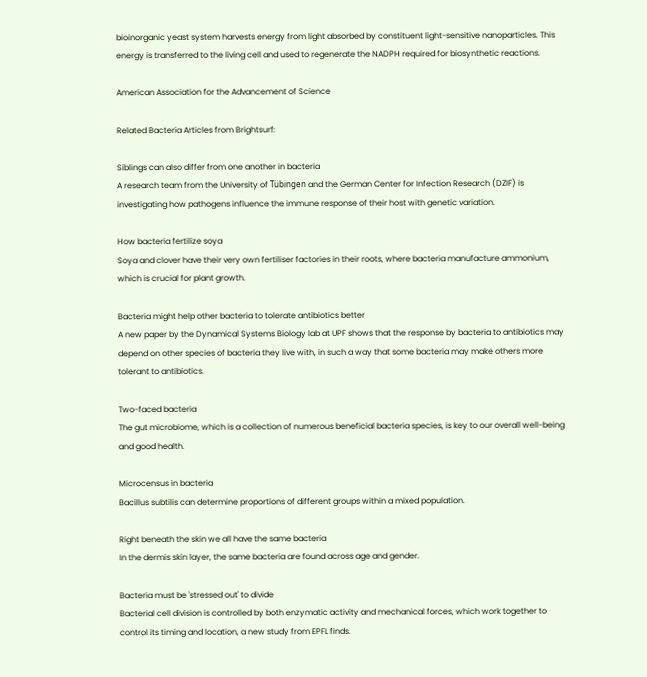bioinorganic yeast system harvests energy from light absorbed by constituent light-sensitive nanoparticles. This energy is transferred to the living cell and used to regenerate the NADPH required for biosynthetic reactions.

American Association for the Advancement of Science

Related Bacteria Articles from Brightsurf:

Siblings can also differ from one another in bacteria
A research team from the University of Tübingen and the German Center for Infection Research (DZIF) is investigating how pathogens influence the immune response of their host with genetic variation.

How bacteria fertilize soya
Soya and clover have their very own fertiliser factories in their roots, where bacteria manufacture ammonium, which is crucial for plant growth.

Bacteria might help other bacteria to tolerate antibiotics better
A new paper by the Dynamical Systems Biology lab at UPF shows that the response by bacteria to antibiotics may depend on other species of bacteria they live with, in such a way that some bacteria may make others more tolerant to antibiotics.

Two-faced bacteria
The gut microbiome, which is a collection of numerous beneficial bacteria species, is key to our overall well-being and good health.

Microcensus in bacteria
Bacillus subtilis can determine proportions of different groups within a mixed population.

Right beneath the skin we all have the same bacteria
In the dermis skin layer, the same bacteria are found across age and gender.

Bacteria must be 'stressed out' to divide
Bacterial cell division is controlled by both enzymatic activity and mechanical forces, which work together to control its timing and location, a new study from EPFL finds.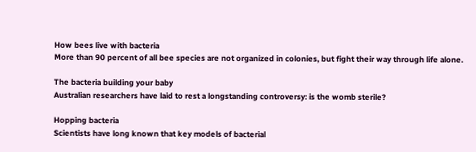How bees live with bacteria
More than 90 percent of all bee species are not organized in colonies, but fight their way through life alone.

The bacteria building your baby
Australian researchers have laid to rest a longstanding controversy: is the womb sterile?

Hopping bacteria
Scientists have long known that key models of bacterial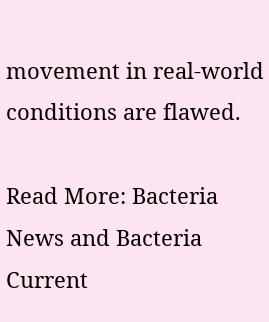movement in real-world conditions are flawed.

Read More: Bacteria News and Bacteria Current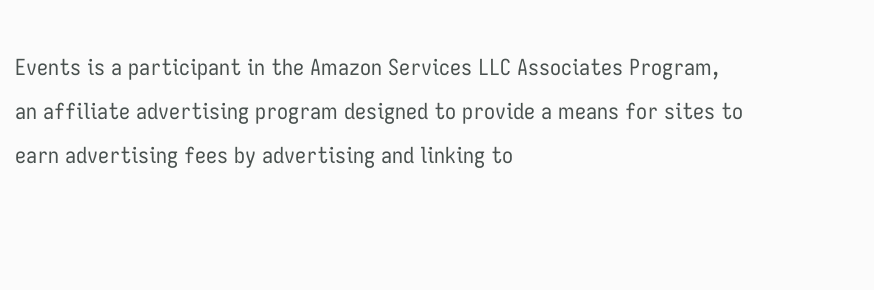Events is a participant in the Amazon Services LLC Associates Program, an affiliate advertising program designed to provide a means for sites to earn advertising fees by advertising and linking to